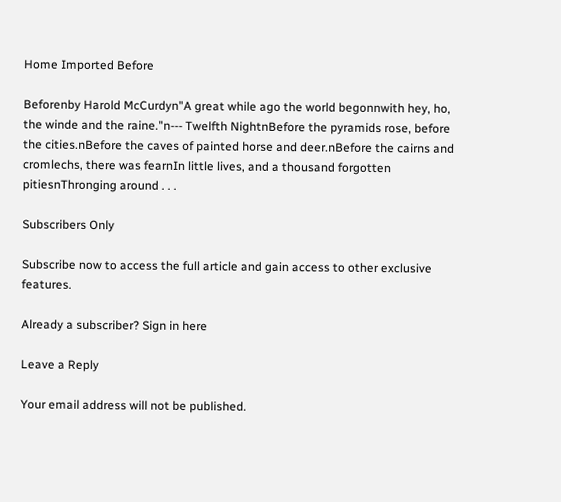Home Imported Before

Beforenby Harold McCurdyn"A great while ago the world begonnwith hey, ho, the winde and the raine."n--- Twelfth NightnBefore the pyramids rose, before the cities.nBefore the caves of painted horse and deer.nBefore the cairns and cromlechs, there was fearnIn little lives, and a thousand forgotten pitiesnThronging around . . .

Subscribers Only

Subscribe now to access the full article and gain access to other exclusive features.

Already a subscriber? Sign in here

Leave a Reply

Your email address will not be published.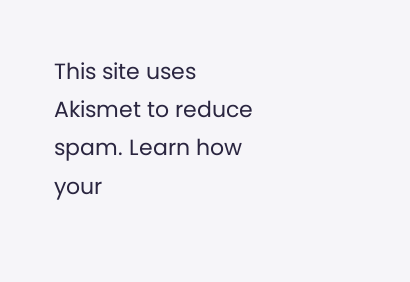This site uses Akismet to reduce spam. Learn how your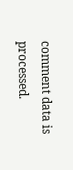comment data is processed.